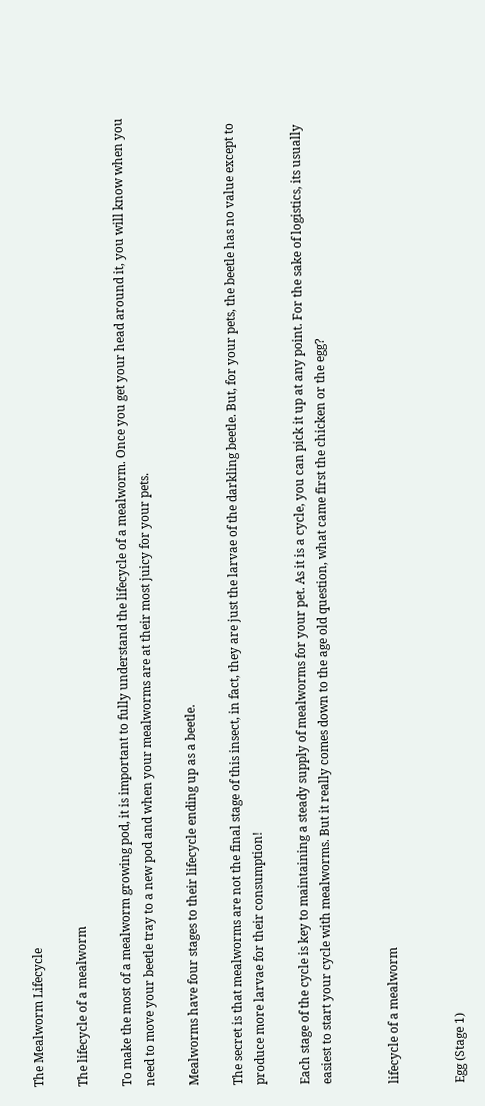The Mealworm Lifecycle

The lifecycle of a mealworm

To make the most of a mealworm growing pod, it is important to fully understand the lifecycle of a mealworm. Once you get your head around it, you will know when you need to move your beetle tray to a new pod and when your mealworms are at their most juicy for your pets.

Mealworms have four stages to their lifecycle ending up as a beetle.

The secret is that mealworms are not the final stage of this insect, in fact, they are just the larvae of the darkling beetle. But, for your pets, the beetle has no value except to produce more larvae for their consumption!

Each stage of the cycle is key to maintaining a steady supply of mealworms for your pet. As it is a cycle, you can pick it up at any point. For the sake of logistics, its usually easiest to start your cycle with mealworms. But it really comes down to the age old question, what came first the chicken or the egg?


lifecycle of a mealworm


Egg (Stage 1)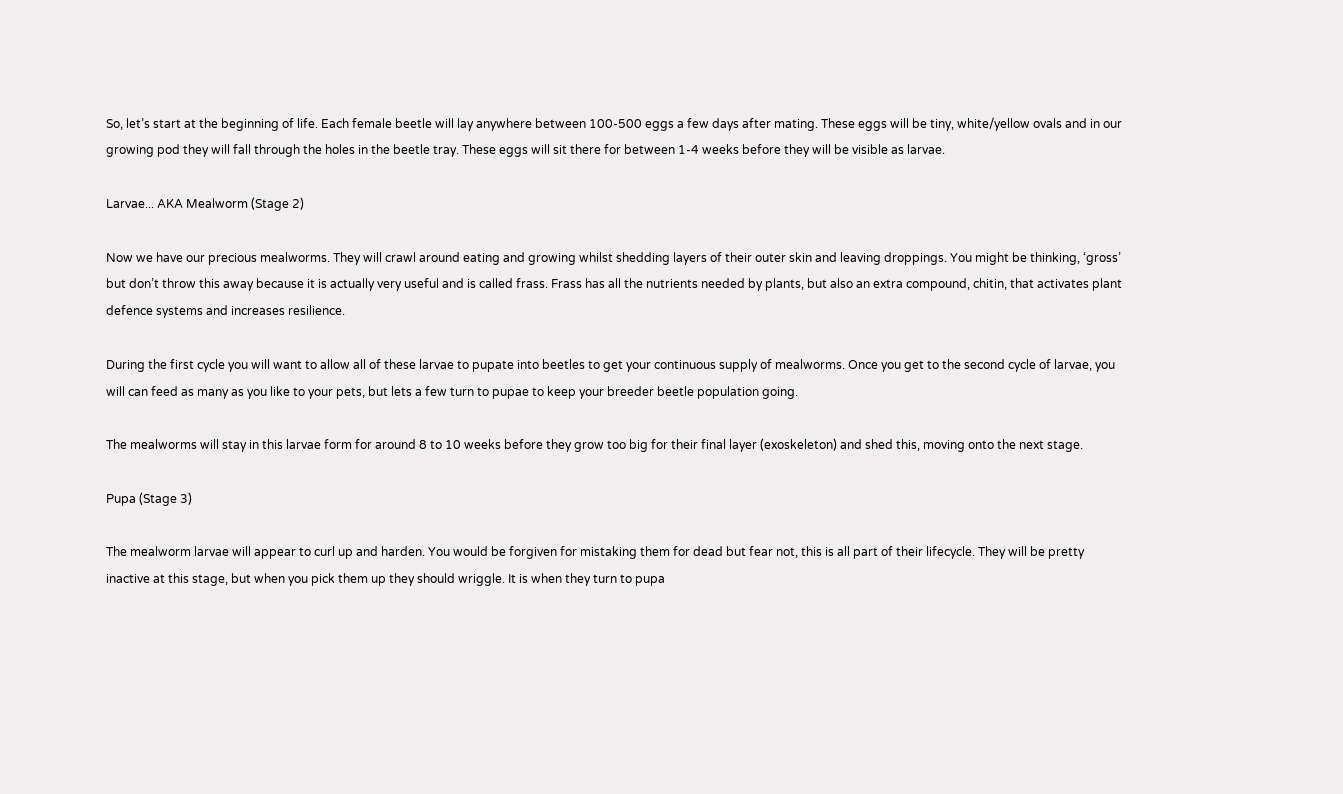So, let’s start at the beginning of life. Each female beetle will lay anywhere between 100-500 eggs a few days after mating. These eggs will be tiny, white/yellow ovals and in our growing pod they will fall through the holes in the beetle tray. These eggs will sit there for between 1-4 weeks before they will be visible as larvae.

Larvae... AKA Mealworm (Stage 2)

Now we have our precious mealworms. They will crawl around eating and growing whilst shedding layers of their outer skin and leaving droppings. You might be thinking, ‘gross’ but don’t throw this away because it is actually very useful and is called frass. Frass has all the nutrients needed by plants, but also an extra compound, chitin, that activates plant defence systems and increases resilience.

During the first cycle you will want to allow all of these larvae to pupate into beetles to get your continuous supply of mealworms. Once you get to the second cycle of larvae, you will can feed as many as you like to your pets, but lets a few turn to pupae to keep your breeder beetle population going.

The mealworms will stay in this larvae form for around 8 to 10 weeks before they grow too big for their final layer (exoskeleton) and shed this, moving onto the next stage.

Pupa (Stage 3)

The mealworm larvae will appear to curl up and harden. You would be forgiven for mistaking them for dead but fear not, this is all part of their lifecycle. They will be pretty inactive at this stage, but when you pick them up they should wriggle. It is when they turn to pupa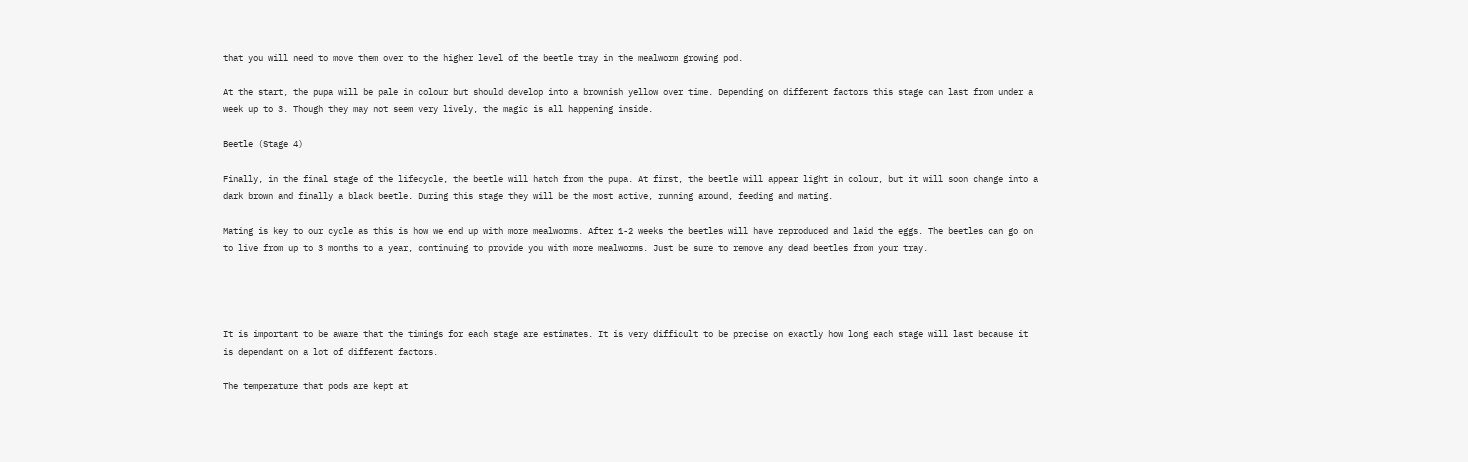that you will need to move them over to the higher level of the beetle tray in the mealworm growing pod.

At the start, the pupa will be pale in colour but should develop into a brownish yellow over time. Depending on different factors this stage can last from under a week up to 3. Though they may not seem very lively, the magic is all happening inside.

Beetle (Stage 4)

Finally, in the final stage of the lifecycle, the beetle will hatch from the pupa. At first, the beetle will appear light in colour, but it will soon change into a dark brown and finally a black beetle. During this stage they will be the most active, running around, feeding and mating.

Mating is key to our cycle as this is how we end up with more mealworms. After 1-2 weeks the beetles will have reproduced and laid the eggs. The beetles can go on to live from up to 3 months to a year, continuing to provide you with more mealworms. Just be sure to remove any dead beetles from your tray.




It is important to be aware that the timings for each stage are estimates. It is very difficult to be precise on exactly how long each stage will last because it is dependant on a lot of different factors.

The temperature that pods are kept at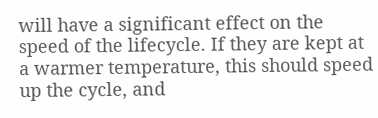will have a significant effect on the speed of the lifecycle. If they are kept at a warmer temperature, this should speed up the cycle, and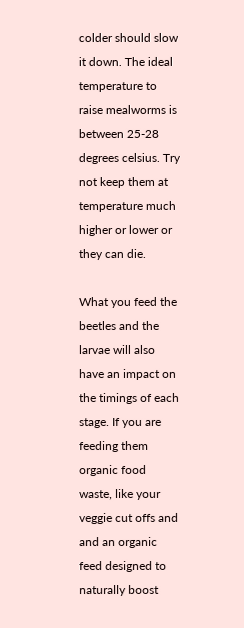colder should slow it down. The ideal temperature to raise mealworms is between 25-28 degrees celsius. Try not keep them at temperature much higher or lower or they can die.

What you feed the beetles and the larvae will also have an impact on the timings of each stage. If you are feeding them organic food waste, like your veggie cut offs and and an organic feed designed to naturally boost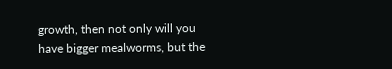growth, then not only will you have bigger mealworms, but the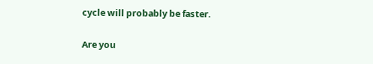cycle will probably be faster.

Are you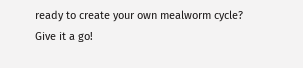ready to create your own mealworm cycle? Give it a go!